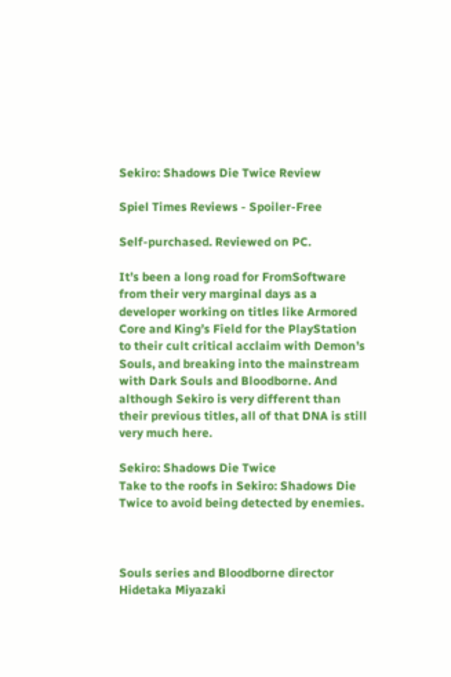Sekiro: Shadows Die Twice Review

Spiel Times Reviews - Spoiler-Free

Self-purchased. Reviewed on PC.

It’s been a long road for FromSoftware from their very marginal days as a developer working on titles like Armored Core and King’s Field for the PlayStation to their cult critical acclaim with Demon’s Souls, and breaking into the mainstream with Dark Souls and Bloodborne. And although Sekiro is very different than their previous titles, all of that DNA is still very much here.

Sekiro: Shadows Die Twice
Take to the roofs in Sekiro: Shadows Die Twice to avoid being detected by enemies.



Souls series and Bloodborne director Hidetaka Miyazaki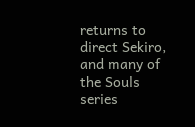returns to direct Sekiro, and many of the Souls series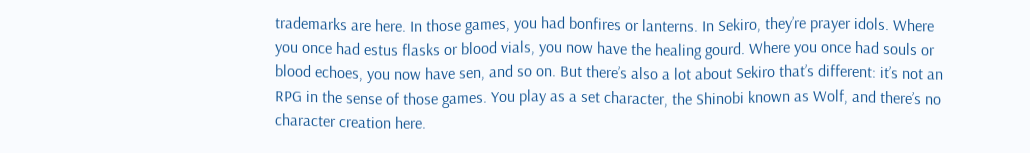trademarks are here. In those games, you had bonfires or lanterns. In Sekiro, they’re prayer idols. Where you once had estus flasks or blood vials, you now have the healing gourd. Where you once had souls or blood echoes, you now have sen, and so on. But there’s also a lot about Sekiro that’s different: it’s not an RPG in the sense of those games. You play as a set character, the Shinobi known as Wolf, and there’s no character creation here.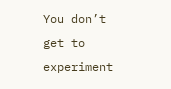You don’t get to experiment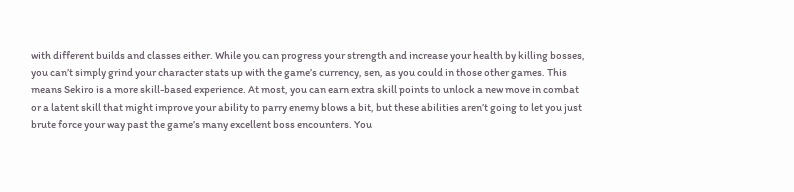with different builds and classes either. While you can progress your strength and increase your health by killing bosses, you can’t simply grind your character stats up with the game’s currency, sen, as you could in those other games. This means Sekiro is a more skill-based experience. At most, you can earn extra skill points to unlock a new move in combat or a latent skill that might improve your ability to parry enemy blows a bit, but these abilities aren’t going to let you just brute force your way past the game’s many excellent boss encounters. You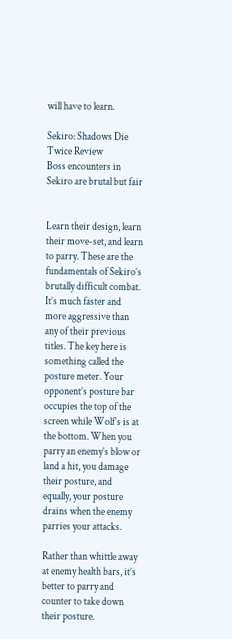will have to learn.

Sekiro: Shadows Die Twice Review
Boss encounters in Sekiro are brutal but fair


Learn their design, learn their move-set, and learn to parry. These are the fundamentals of Sekiro’s brutally difficult combat. It’s much faster and more aggressive than any of their previous titles. The key here is something called the posture meter. Your opponent’s posture bar occupies the top of the screen while Wolf’s is at the bottom. When you parry an enemy’s blow or land a hit, you damage their posture, and equally, your posture drains when the enemy parries your attacks.

Rather than whittle away at enemy health bars, it’s better to parry and counter to take down their posture.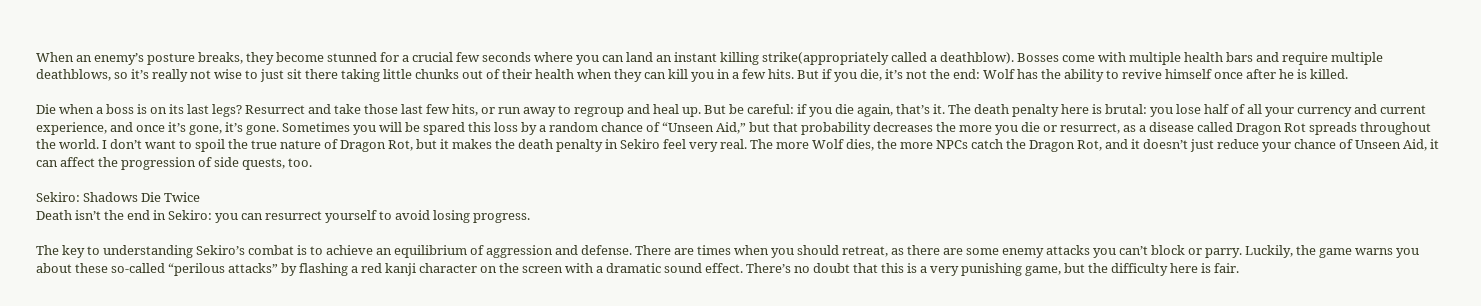When an enemy’s posture breaks, they become stunned for a crucial few seconds where you can land an instant killing strike(appropriately called a deathblow). Bosses come with multiple health bars and require multiple deathblows, so it’s really not wise to just sit there taking little chunks out of their health when they can kill you in a few hits. But if you die, it’s not the end: Wolf has the ability to revive himself once after he is killed.

Die when a boss is on its last legs? Resurrect and take those last few hits, or run away to regroup and heal up. But be careful: if you die again, that’s it. The death penalty here is brutal: you lose half of all your currency and current experience, and once it’s gone, it’s gone. Sometimes you will be spared this loss by a random chance of “Unseen Aid,” but that probability decreases the more you die or resurrect, as a disease called Dragon Rot spreads throughout the world. I don’t want to spoil the true nature of Dragon Rot, but it makes the death penalty in Sekiro feel very real. The more Wolf dies, the more NPCs catch the Dragon Rot, and it doesn’t just reduce your chance of Unseen Aid, it can affect the progression of side quests, too.

Sekiro: Shadows Die Twice
Death isn’t the end in Sekiro: you can resurrect yourself to avoid losing progress.

The key to understanding Sekiro’s combat is to achieve an equilibrium of aggression and defense. There are times when you should retreat, as there are some enemy attacks you can’t block or parry. Luckily, the game warns you about these so-called “perilous attacks” by flashing a red kanji character on the screen with a dramatic sound effect. There’s no doubt that this is a very punishing game, but the difficulty here is fair.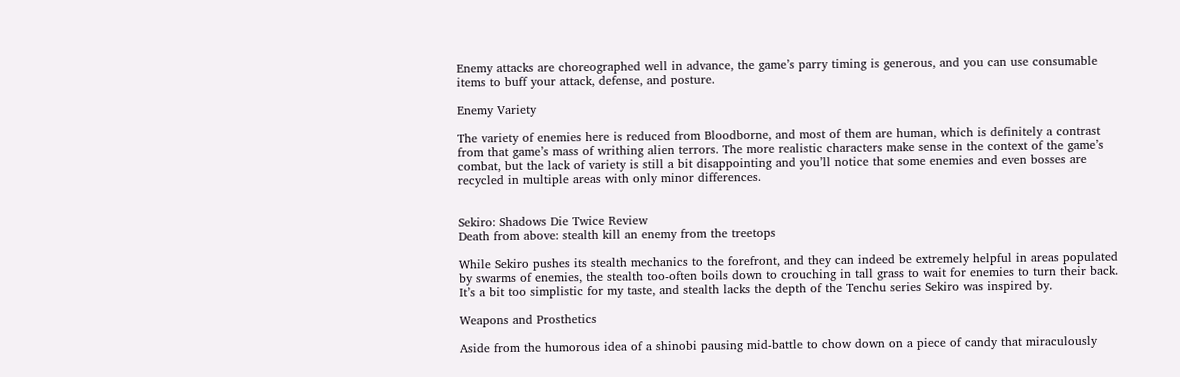Enemy attacks are choreographed well in advance, the game’s parry timing is generous, and you can use consumable items to buff your attack, defense, and posture.

Enemy Variety

The variety of enemies here is reduced from Bloodborne, and most of them are human, which is definitely a contrast from that game’s mass of writhing alien terrors. The more realistic characters make sense in the context of the game’s combat, but the lack of variety is still a bit disappointing and you’ll notice that some enemies and even bosses are recycled in multiple areas with only minor differences.


Sekiro: Shadows Die Twice Review
Death from above: stealth kill an enemy from the treetops

While Sekiro pushes its stealth mechanics to the forefront, and they can indeed be extremely helpful in areas populated by swarms of enemies, the stealth too-often boils down to crouching in tall grass to wait for enemies to turn their back. It’s a bit too simplistic for my taste, and stealth lacks the depth of the Tenchu series Sekiro was inspired by.

Weapons and Prosthetics

Aside from the humorous idea of a shinobi pausing mid-battle to chow down on a piece of candy that miraculously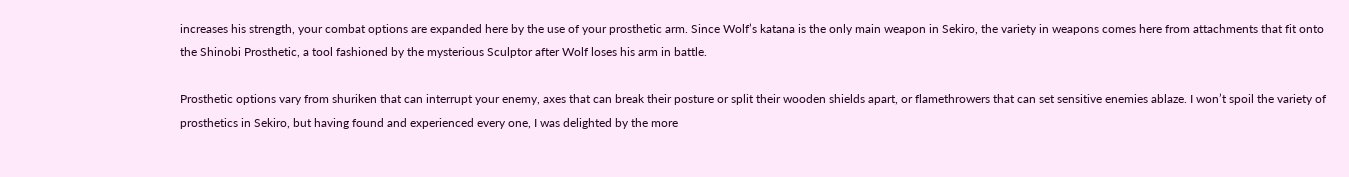increases his strength, your combat options are expanded here by the use of your prosthetic arm. Since Wolf’s katana is the only main weapon in Sekiro, the variety in weapons comes here from attachments that fit onto the Shinobi Prosthetic, a tool fashioned by the mysterious Sculptor after Wolf loses his arm in battle.

Prosthetic options vary from shuriken that can interrupt your enemy, axes that can break their posture or split their wooden shields apart, or flamethrowers that can set sensitive enemies ablaze. I won’t spoil the variety of prosthetics in Sekiro, but having found and experienced every one, I was delighted by the more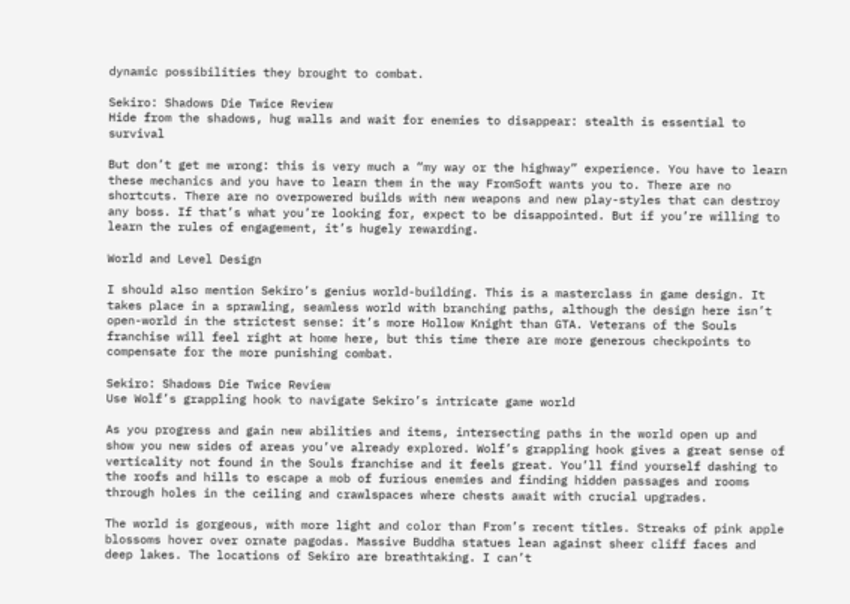dynamic possibilities they brought to combat.

Sekiro: Shadows Die Twice Review
Hide from the shadows, hug walls and wait for enemies to disappear: stealth is essential to survival

But don’t get me wrong: this is very much a “my way or the highway” experience. You have to learn these mechanics and you have to learn them in the way FromSoft wants you to. There are no shortcuts. There are no overpowered builds with new weapons and new play-styles that can destroy any boss. If that’s what you’re looking for, expect to be disappointed. But if you’re willing to learn the rules of engagement, it’s hugely rewarding.

World and Level Design

I should also mention Sekiro’s genius world-building. This is a masterclass in game design. It takes place in a sprawling, seamless world with branching paths, although the design here isn’t open-world in the strictest sense: it’s more Hollow Knight than GTA. Veterans of the Souls franchise will feel right at home here, but this time there are more generous checkpoints to compensate for the more punishing combat.

Sekiro: Shadows Die Twice Review
Use Wolf’s grappling hook to navigate Sekiro’s intricate game world

As you progress and gain new abilities and items, intersecting paths in the world open up and show you new sides of areas you’ve already explored. Wolf’s grappling hook gives a great sense of verticality not found in the Souls franchise and it feels great. You’ll find yourself dashing to the roofs and hills to escape a mob of furious enemies and finding hidden passages and rooms through holes in the ceiling and crawlspaces where chests await with crucial upgrades.

The world is gorgeous, with more light and color than From’s recent titles. Streaks of pink apple blossoms hover over ornate pagodas. Massive Buddha statues lean against sheer cliff faces and deep lakes. The locations of Sekiro are breathtaking. I can’t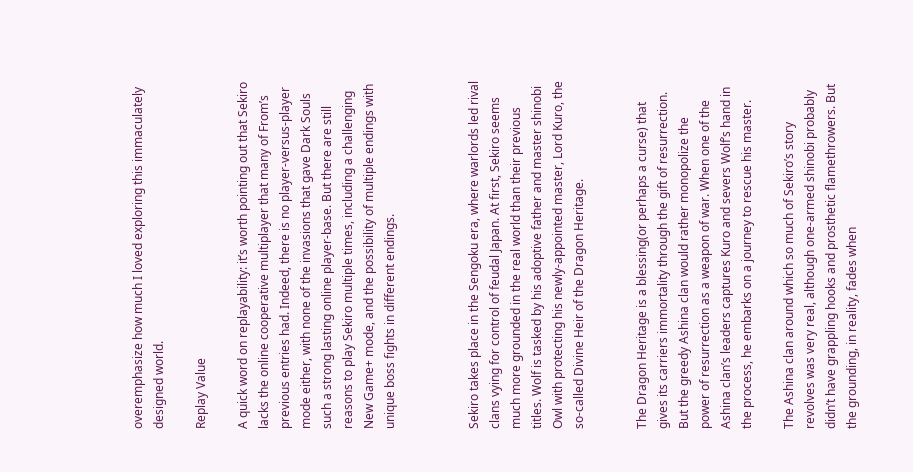overemphasize how much I loved exploring this immaculately designed world.

Replay Value

A quick word on replayability: it’s worth pointing out that Sekiro lacks the online cooperative multiplayer that many of From’s previous entries had. Indeed, there is no player-versus-player mode either, with none of the invasions that gave Dark Souls such a strong lasting online player-base. But there are still reasons to play Sekiro multiple times, including a challenging New Game+ mode, and the possibility of multiple endings with unique boss fights in different endings.



Sekiro takes place in the Sengoku era, where warlords led rival clans vying for control of feudal Japan. At first, Sekiro seems much more grounded in the real world than their previous titles. Wolf is tasked by his adoptive father and master shinobi Owl with protecting his newly-appointed master, Lord Kuro, the so-called Divine Heir of the Dragon Heritage.


The Dragon Heritage is a blessing(or perhaps a curse) that gives its carriers immortality through the gift of resurrection. But the greedy Ashina clan would rather monopolize the power of resurrection as a weapon of war. When one of the Ashina clan’s leaders captures Kuro and severs Wolf’s hand in the process, he embarks on a journey to rescue his master.

The Ashina clan around which so much of Sekiro’s story revolves was very real, although one-armed shinobi probably didn’t have grappling hooks and prosthetic flamethrowers. But the grounding, in reality, fades when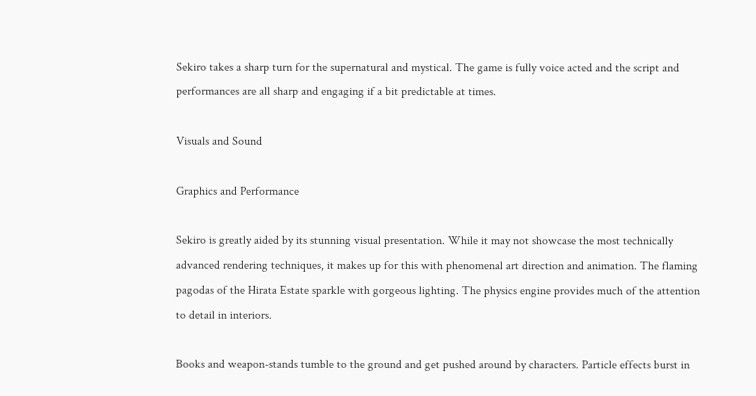Sekiro takes a sharp turn for the supernatural and mystical. The game is fully voice acted and the script and performances are all sharp and engaging if a bit predictable at times.

Visuals and Sound

Graphics and Performance

Sekiro is greatly aided by its stunning visual presentation. While it may not showcase the most technically advanced rendering techniques, it makes up for this with phenomenal art direction and animation. The flaming pagodas of the Hirata Estate sparkle with gorgeous lighting. The physics engine provides much of the attention to detail in interiors.

Books and weapon-stands tumble to the ground and get pushed around by characters. Particle effects burst in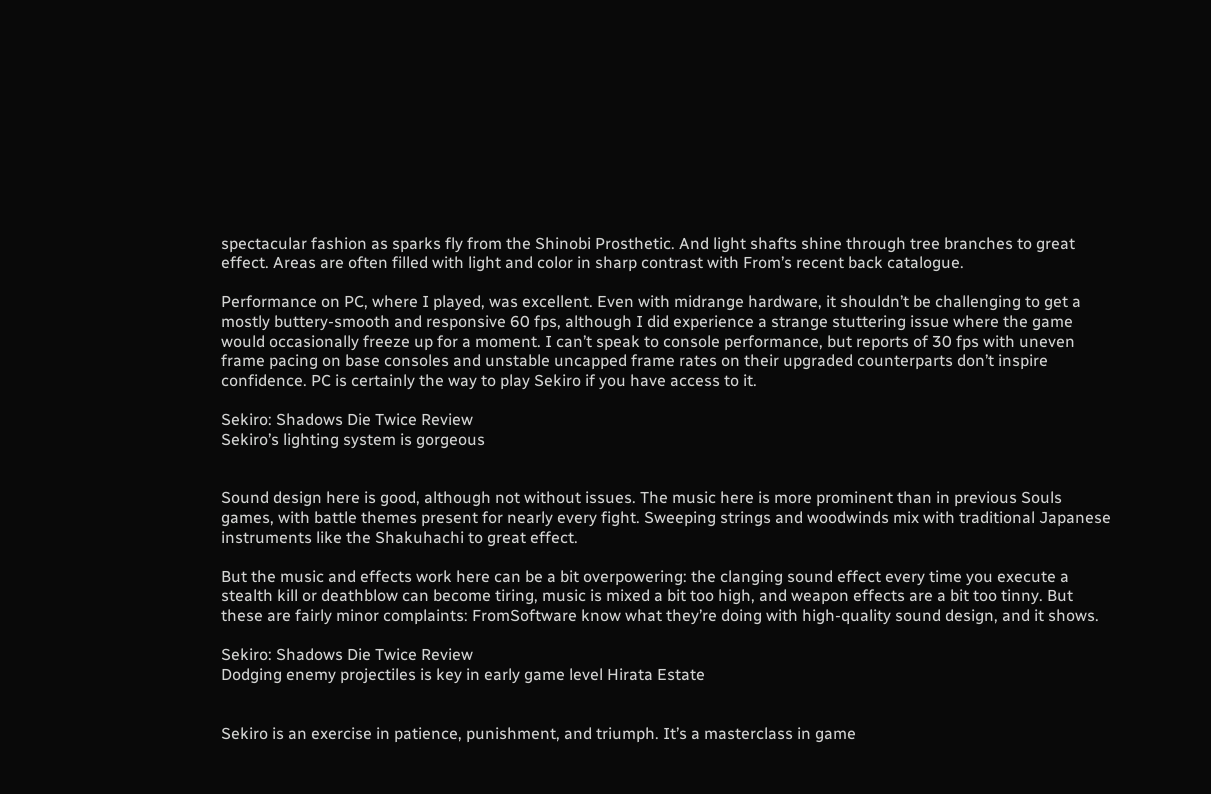spectacular fashion as sparks fly from the Shinobi Prosthetic. And light shafts shine through tree branches to great effect. Areas are often filled with light and color in sharp contrast with From’s recent back catalogue.

Performance on PC, where I played, was excellent. Even with midrange hardware, it shouldn’t be challenging to get a mostly buttery-smooth and responsive 60 fps, although I did experience a strange stuttering issue where the game would occasionally freeze up for a moment. I can’t speak to console performance, but reports of 30 fps with uneven frame pacing on base consoles and unstable uncapped frame rates on their upgraded counterparts don’t inspire confidence. PC is certainly the way to play Sekiro if you have access to it.

Sekiro: Shadows Die Twice Review
Sekiro’s lighting system is gorgeous


Sound design here is good, although not without issues. The music here is more prominent than in previous Souls games, with battle themes present for nearly every fight. Sweeping strings and woodwinds mix with traditional Japanese instruments like the Shakuhachi to great effect.

But the music and effects work here can be a bit overpowering: the clanging sound effect every time you execute a stealth kill or deathblow can become tiring, music is mixed a bit too high, and weapon effects are a bit too tinny. But these are fairly minor complaints: FromSoftware know what they’re doing with high-quality sound design, and it shows.

Sekiro: Shadows Die Twice Review
Dodging enemy projectiles is key in early game level Hirata Estate


Sekiro is an exercise in patience, punishment, and triumph. It’s a masterclass in game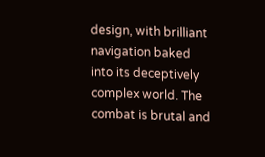design, with brilliant navigation baked into its deceptively complex world. The combat is brutal and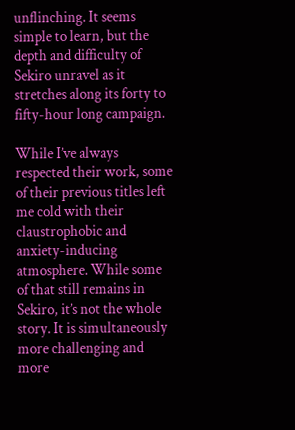unflinching. It seems simple to learn, but the depth and difficulty of Sekiro unravel as it stretches along its forty to fifty-hour long campaign.

While I’ve always respected their work, some of their previous titles left me cold with their claustrophobic and anxiety-inducing atmosphere. While some of that still remains in Sekiro, it’s not the whole story. It is simultaneously more challenging and more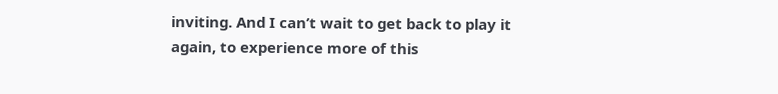inviting. And I can’t wait to get back to play it again, to experience more of this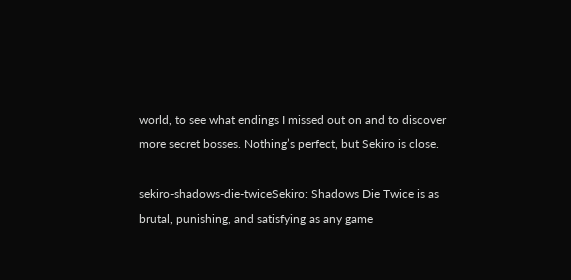world, to see what endings I missed out on and to discover more secret bosses. Nothing’s perfect, but Sekiro is close.

sekiro-shadows-die-twiceSekiro: Shadows Die Twice is as brutal, punishing, and satisfying as any game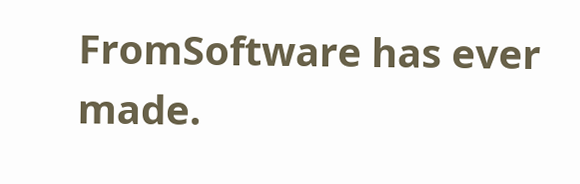FromSoftware has ever made.